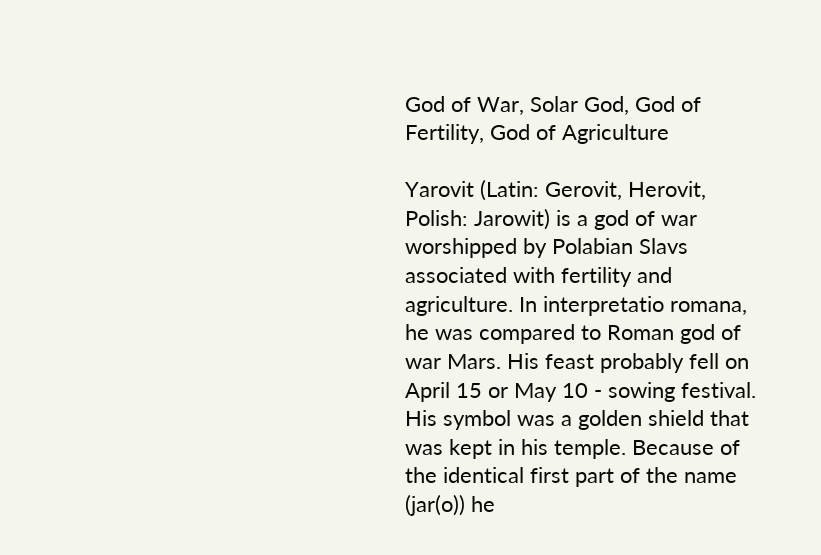God of War, Solar God, God of Fertility, God of Agriculture

Yarovit (Latin: Gerovit, Herovit, Polish: Jarowit) is a god of war worshipped by Polabian Slavs associated with fertility and agriculture. In interpretatio romana, he was compared to Roman god of war Mars. His feast probably fell on April 15 or May 10 - sowing festival. His symbol was a golden shield that was kept in his temple. Because of the identical first part of the name (jar(o)) he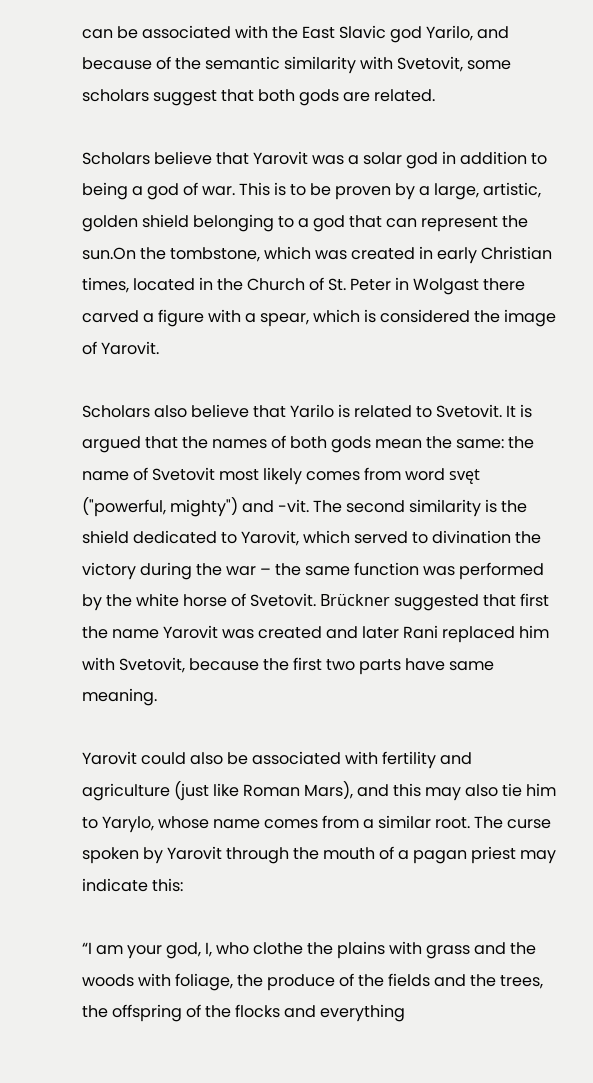can be associated with the East Slavic god Yarilo, and because of the semantic similarity with Svetovit, some scholars suggest that both gods are related.

Scholars believe that Yarovit was a solar god in addition to being a god of war. This is to be proven by a large, artistic, golden shield belonging to a god that can represent the sun.On the tombstone, which was created in early Christian times, located in the Church of St. Peter in Wolgast there carved a figure with a spear, which is considered the image of Yarovit.

Scholars also believe that Yarilo is related to Svetovit. It is argued that the names of both gods mean the same: the name of Svetovit most likely comes from word svęt ("powerful, mighty") and -vit. The second similarity is the shield dedicated to Yarovit, which served to divination the victory during the war – the same function was performed by the white horse of Svetovit. Brückner suggested that first the name Yarovit was created and later Rani replaced him with Svetovit, because the first two parts have same meaning.

Yarovit could also be associated with fertility and agriculture (just like Roman Mars), and this may also tie him to Yarylo, whose name comes from a similar root. The curse spoken by Yarovit through the mouth of a pagan priest may indicate this:

“I am your god, I, who clothe the plains with grass and the woods with foliage, the produce of the fields and the trees, the offspring of the flocks and everything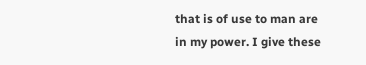that is of use to man are in my power. I give these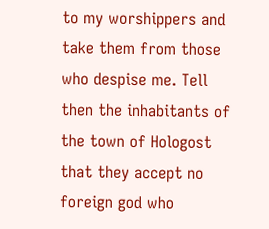to my worshippers and take them from those who despise me. Tell then the inhabitants of the town of Hologost that they accept no foreign god who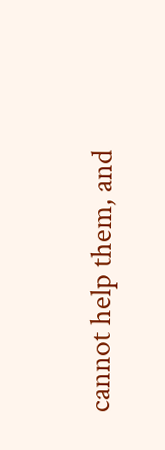cannot help them, and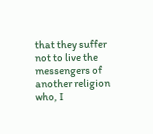that they suffer not to live the messengers of another religion who, I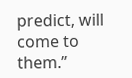predict, will come to them.”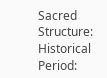Sacred Structure:
Historical Period: